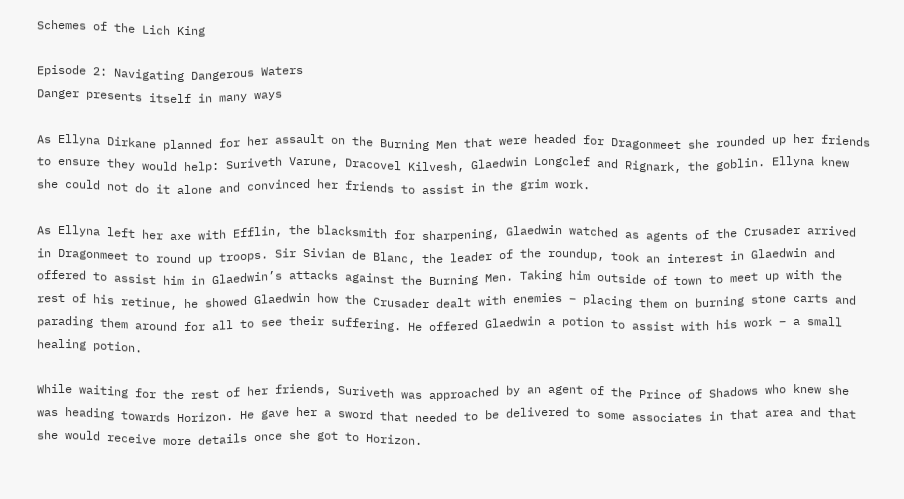Schemes of the Lich King

Episode 2: Navigating Dangerous Waters
Danger presents itself in many ways

As Ellyna Dirkane planned for her assault on the Burning Men that were headed for Dragonmeet she rounded up her friends to ensure they would help: Suriveth Varune, Dracovel Kilvesh, Glaedwin Longclef and Rignark, the goblin. Ellyna knew she could not do it alone and convinced her friends to assist in the grim work.

As Ellyna left her axe with Efflin, the blacksmith for sharpening, Glaedwin watched as agents of the Crusader arrived in Dragonmeet to round up troops. Sir Sivian de Blanc, the leader of the roundup, took an interest in Glaedwin and offered to assist him in Glaedwin’s attacks against the Burning Men. Taking him outside of town to meet up with the rest of his retinue, he showed Glaedwin how the Crusader dealt with enemies – placing them on burning stone carts and parading them around for all to see their suffering. He offered Glaedwin a potion to assist with his work – a small healing potion.

While waiting for the rest of her friends, Suriveth was approached by an agent of the Prince of Shadows who knew she was heading towards Horizon. He gave her a sword that needed to be delivered to some associates in that area and that she would receive more details once she got to Horizon.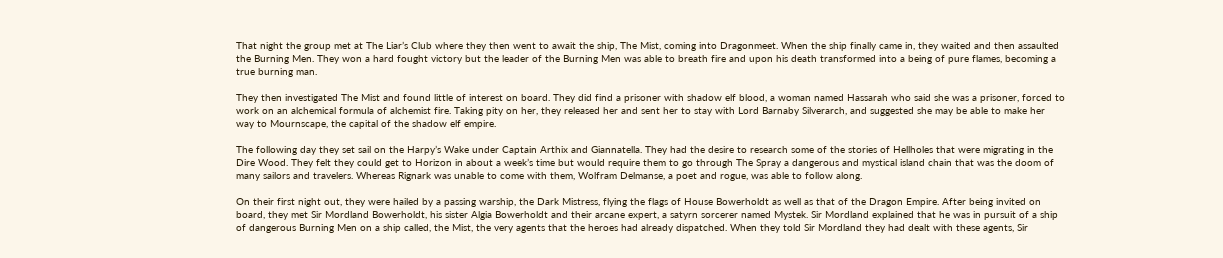That night the group met at The Liar’s Club where they then went to await the ship, The Mist, coming into Dragonmeet. When the ship finally came in, they waited and then assaulted the Burning Men. They won a hard fought victory but the leader of the Burning Men was able to breath fire and upon his death transformed into a being of pure flames, becoming a true burning man.

They then investigated The Mist and found little of interest on board. They did find a prisoner with shadow elf blood, a woman named Hassarah who said she was a prisoner, forced to work on an alchemical formula of alchemist fire. Taking pity on her, they released her and sent her to stay with Lord Barnaby Silverarch, and suggested she may be able to make her way to Mournscape, the capital of the shadow elf empire.

The following day they set sail on the Harpy’s Wake under Captain Arthix and Giannatella. They had the desire to research some of the stories of Hellholes that were migrating in the Dire Wood. They felt they could get to Horizon in about a week’s time but would require them to go through The Spray a dangerous and mystical island chain that was the doom of many sailors and travelers. Whereas Rignark was unable to come with them, Wolfram Delmanse, a poet and rogue, was able to follow along.

On their first night out, they were hailed by a passing warship, the Dark Mistress, flying the flags of House Bowerholdt as well as that of the Dragon Empire. After being invited on board, they met Sir Mordland Bowerholdt, his sister Algia Bowerholdt and their arcane expert, a satyrn sorcerer named Mystek. Sir Mordland explained that he was in pursuit of a ship of dangerous Burning Men on a ship called, the Mist, the very agents that the heroes had already dispatched. When they told Sir Mordland they had dealt with these agents, Sir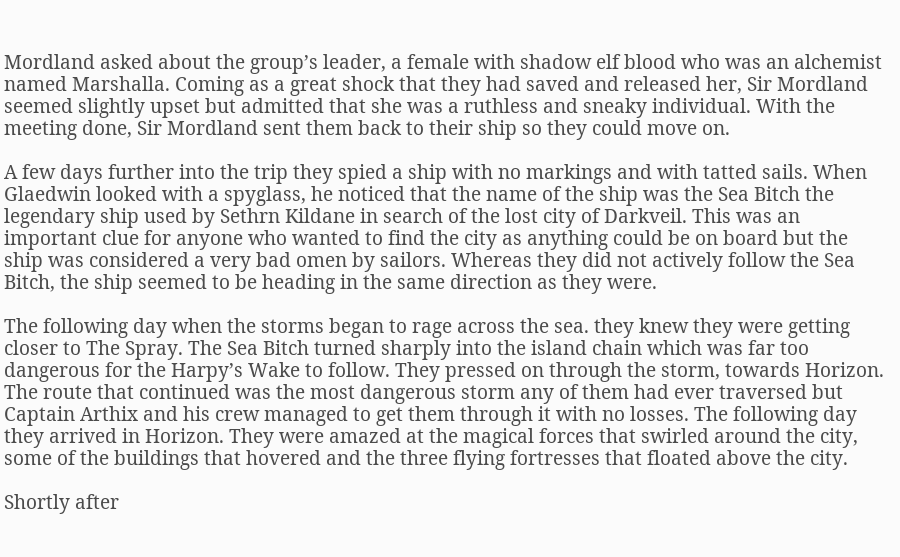Mordland asked about the group’s leader, a female with shadow elf blood who was an alchemist named Marshalla. Coming as a great shock that they had saved and released her, Sir Mordland seemed slightly upset but admitted that she was a ruthless and sneaky individual. With the meeting done, Sir Mordland sent them back to their ship so they could move on.

A few days further into the trip they spied a ship with no markings and with tatted sails. When Glaedwin looked with a spyglass, he noticed that the name of the ship was the Sea Bitch the legendary ship used by Sethrn Kildane in search of the lost city of Darkveil. This was an important clue for anyone who wanted to find the city as anything could be on board but the ship was considered a very bad omen by sailors. Whereas they did not actively follow the Sea Bitch, the ship seemed to be heading in the same direction as they were.

The following day when the storms began to rage across the sea. they knew they were getting closer to The Spray. The Sea Bitch turned sharply into the island chain which was far too dangerous for the Harpy’s Wake to follow. They pressed on through the storm, towards Horizon. The route that continued was the most dangerous storm any of them had ever traversed but Captain Arthix and his crew managed to get them through it with no losses. The following day they arrived in Horizon. They were amazed at the magical forces that swirled around the city, some of the buildings that hovered and the three flying fortresses that floated above the city.

Shortly after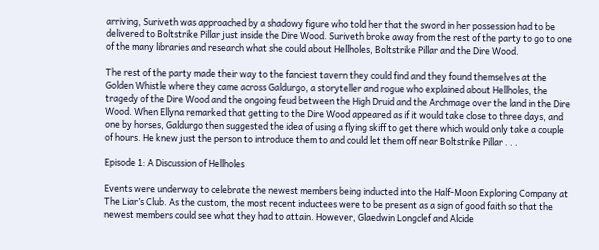arriving, Suriveth was approached by a shadowy figure who told her that the sword in her possession had to be delivered to Boltstrike Pillar just inside the Dire Wood. Suriveth broke away from the rest of the party to go to one of the many libraries and research what she could about Hellholes, Boltstrike Pillar and the Dire Wood.

The rest of the party made their way to the fanciest tavern they could find and they found themselves at the Golden Whistle where they came across Galdurgo, a storyteller and rogue who explained about Hellholes, the tragedy of the Dire Wood and the ongoing feud between the High Druid and the Archmage over the land in the Dire Wood. When Ellyna remarked that getting to the Dire Wood appeared as if it would take close to three days, and one by horses, Galdurgo then suggested the idea of using a flying skiff to get there which would only take a couple of hours. He knew just the person to introduce them to and could let them off near Boltstrike Pillar . . .

Episode 1: A Discussion of Hellholes

Events were underway to celebrate the newest members being inducted into the Half-Moon Exploring Company at The Liar’s Club. As the custom, the most recent inductees were to be present as a sign of good faith so that the newest members could see what they had to attain. However, Glaedwin Longclef and Alcide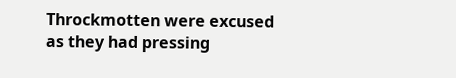Throckmotten were excused as they had pressing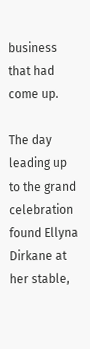business that had come up.

The day leading up to the grand celebration found Ellyna Dirkane at her stable,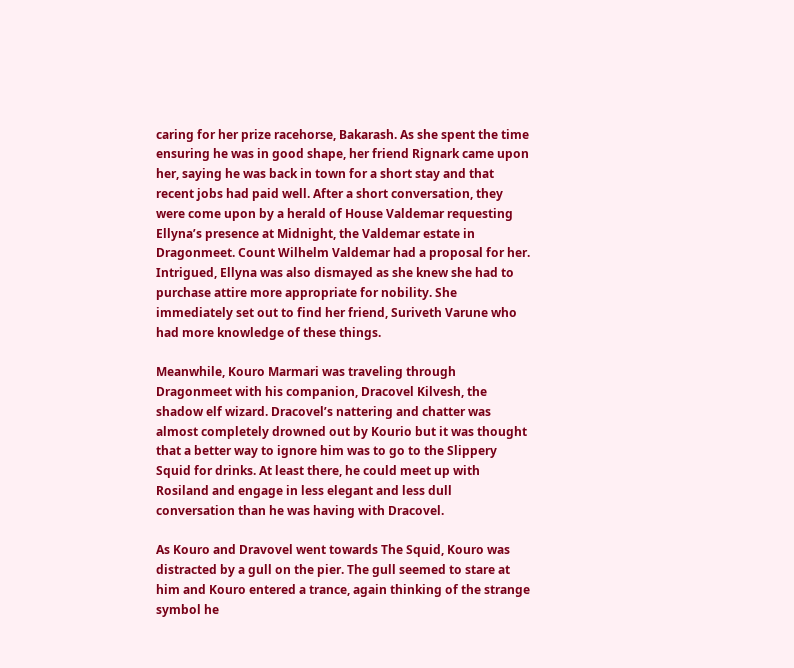caring for her prize racehorse, Bakarash. As she spent the time ensuring he was in good shape, her friend Rignark came upon her, saying he was back in town for a short stay and that recent jobs had paid well. After a short conversation, they were come upon by a herald of House Valdemar requesting Ellyna’s presence at Midnight, the Valdemar estate in Dragonmeet. Count Wilhelm Valdemar had a proposal for her. Intrigued, Ellyna was also dismayed as she knew she had to purchase attire more appropriate for nobility. She immediately set out to find her friend, Suriveth Varune who had more knowledge of these things.

Meanwhile, Kouro Marmari was traveling through Dragonmeet with his companion, Dracovel Kilvesh, the shadow elf wizard. Dracovel’s nattering and chatter was almost completely drowned out by Kourio but it was thought that a better way to ignore him was to go to the Slippery Squid for drinks. At least there, he could meet up with Rosiland and engage in less elegant and less dull conversation than he was having with Dracovel.

As Kouro and Dravovel went towards The Squid, Kouro was distracted by a gull on the pier. The gull seemed to stare at him and Kouro entered a trance, again thinking of the strange symbol he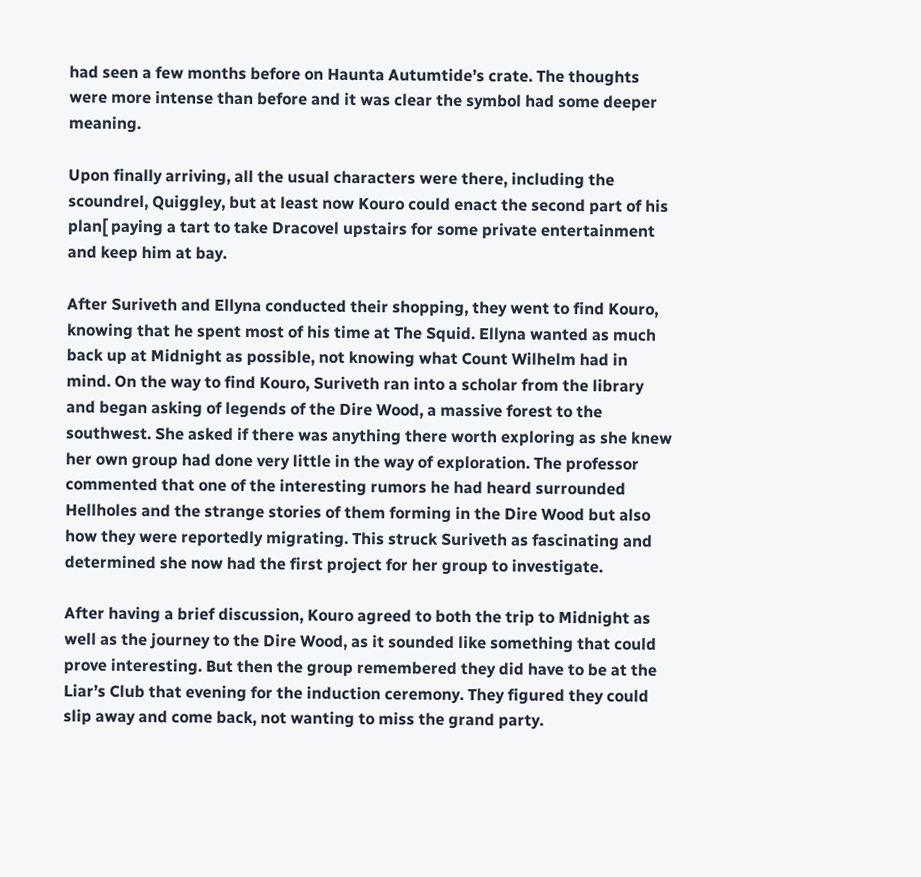had seen a few months before on Haunta Autumtide’s crate. The thoughts were more intense than before and it was clear the symbol had some deeper meaning.

Upon finally arriving, all the usual characters were there, including the scoundrel, Quiggley, but at least now Kouro could enact the second part of his plan[ paying a tart to take Dracovel upstairs for some private entertainment and keep him at bay.

After Suriveth and Ellyna conducted their shopping, they went to find Kouro, knowing that he spent most of his time at The Squid. Ellyna wanted as much back up at Midnight as possible, not knowing what Count Wilhelm had in mind. On the way to find Kouro, Suriveth ran into a scholar from the library and began asking of legends of the Dire Wood, a massive forest to the southwest. She asked if there was anything there worth exploring as she knew her own group had done very little in the way of exploration. The professor commented that one of the interesting rumors he had heard surrounded Hellholes and the strange stories of them forming in the Dire Wood but also how they were reportedly migrating. This struck Suriveth as fascinating and determined she now had the first project for her group to investigate.

After having a brief discussion, Kouro agreed to both the trip to Midnight as well as the journey to the Dire Wood, as it sounded like something that could prove interesting. But then the group remembered they did have to be at the Liar’s Club that evening for the induction ceremony. They figured they could slip away and come back, not wanting to miss the grand party.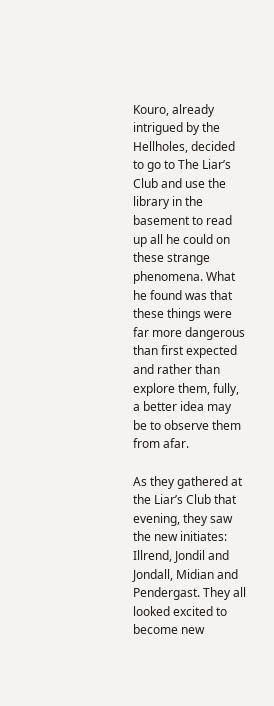Kouro, already intrigued by the Hellholes, decided to go to The Liar’s Club and use the library in the basement to read up all he could on these strange phenomena. What he found was that these things were far more dangerous than first expected and rather than explore them, fully, a better idea may be to observe them from afar.

As they gathered at the Liar’s Club that evening, they saw the new initiates: Illrend, Jondil and Jondall, Midian and Pendergast. They all looked excited to become new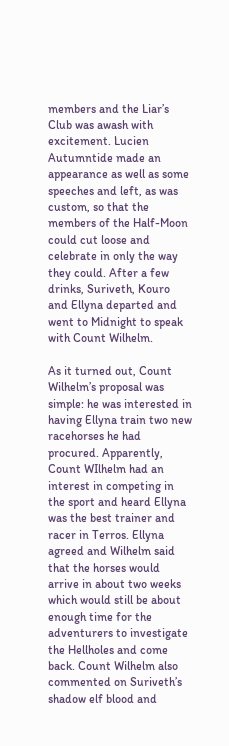members and the Liar’s Club was awash with excitement. Lucien Autumntide made an appearance as well as some speeches and left, as was custom, so that the members of the Half-Moon could cut loose and celebrate in only the way they could. After a few drinks, Suriveth, Kouro and Ellyna departed and went to Midnight to speak with Count Wilhelm.

As it turned out, Count Wilhelm’s proposal was simple: he was interested in having Ellyna train two new racehorses he had procured. Apparently, Count WIlhelm had an interest in competing in the sport and heard Ellyna was the best trainer and racer in Terros. Ellyna agreed and Wilhelm said that the horses would arrive in about two weeks which would still be about enough time for the adventurers to investigate the Hellholes and come back. Count Wilhelm also commented on Suriveth’s shadow elf blood and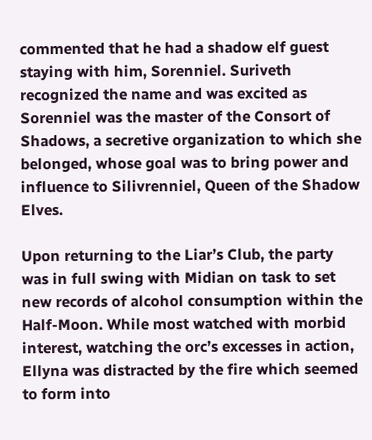commented that he had a shadow elf guest staying with him, Sorenniel. Suriveth recognized the name and was excited as Sorenniel was the master of the Consort of Shadows, a secretive organization to which she belonged, whose goal was to bring power and influence to Silivrenniel, Queen of the Shadow Elves.

Upon returning to the Liar’s Club, the party was in full swing with Midian on task to set new records of alcohol consumption within the Half-Moon. While most watched with morbid interest, watching the orc’s excesses in action, Ellyna was distracted by the fire which seemed to form into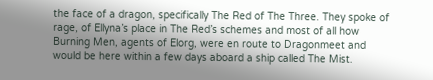the face of a dragon, specifically The Red of The Three. They spoke of rage, of Ellyna’s place in The Red’s schemes and most of all how Burning Men, agents of Elorg, were en route to Dragonmeet and would be here within a few days aboard a ship called The Mist.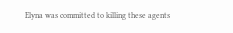Elyna was committed to killing these agents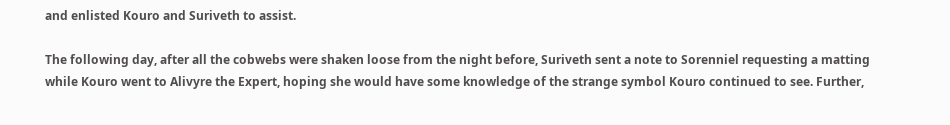and enlisted Kouro and Suriveth to assist.

The following day, after all the cobwebs were shaken loose from the night before, Suriveth sent a note to Sorenniel requesting a matting while Kouro went to Alivyre the Expert, hoping she would have some knowledge of the strange symbol Kouro continued to see. Further,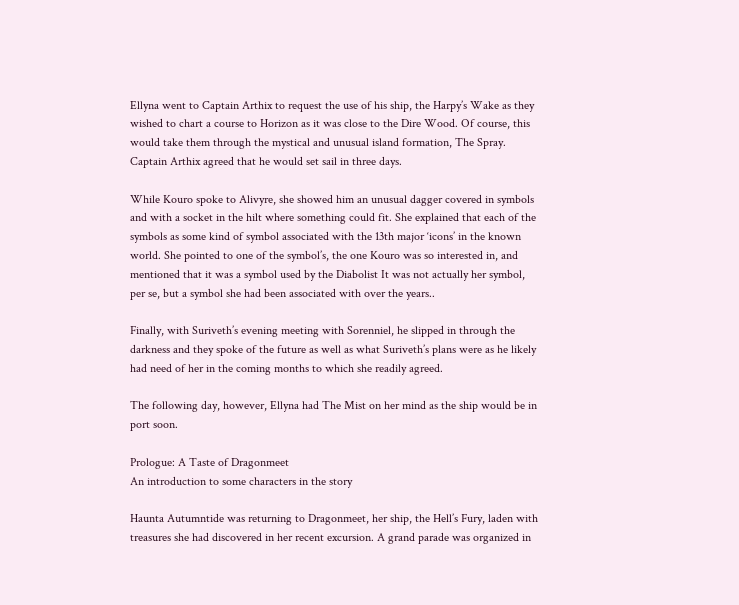Ellyna went to Captain Arthix to request the use of his ship, the Harpy’s Wake as they wished to chart a course to Horizon as it was close to the Dire Wood. Of course, this would take them through the mystical and unusual island formation, The Spray. Captain Arthix agreed that he would set sail in three days.

While Kouro spoke to Alivyre, she showed him an unusual dagger covered in symbols and with a socket in the hilt where something could fit. She explained that each of the symbols as some kind of symbol associated with the 13th major ‘icons’ in the known world. She pointed to one of the symbol’s, the one Kouro was so interested in, and mentioned that it was a symbol used by the Diabolist It was not actually her symbol, per se, but a symbol she had been associated with over the years..

Finally, with Suriveth’s evening meeting with Sorenniel, he slipped in through the darkness and they spoke of the future as well as what Suriveth’s plans were as he likely had need of her in the coming months to which she readily agreed.

The following day, however, Ellyna had The Mist on her mind as the ship would be in port soon.

Prologue: A Taste of Dragonmeet
An introduction to some characters in the story

Haunta Autumntide was returning to Dragonmeet, her ship, the Hell’s Fury, laden with treasures she had discovered in her recent excursion. A grand parade was organized in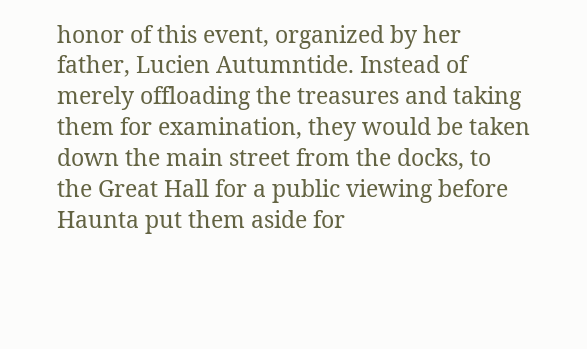honor of this event, organized by her father, Lucien Autumntide. Instead of merely offloading the treasures and taking them for examination, they would be taken down the main street from the docks, to the Great Hall for a public viewing before Haunta put them aside for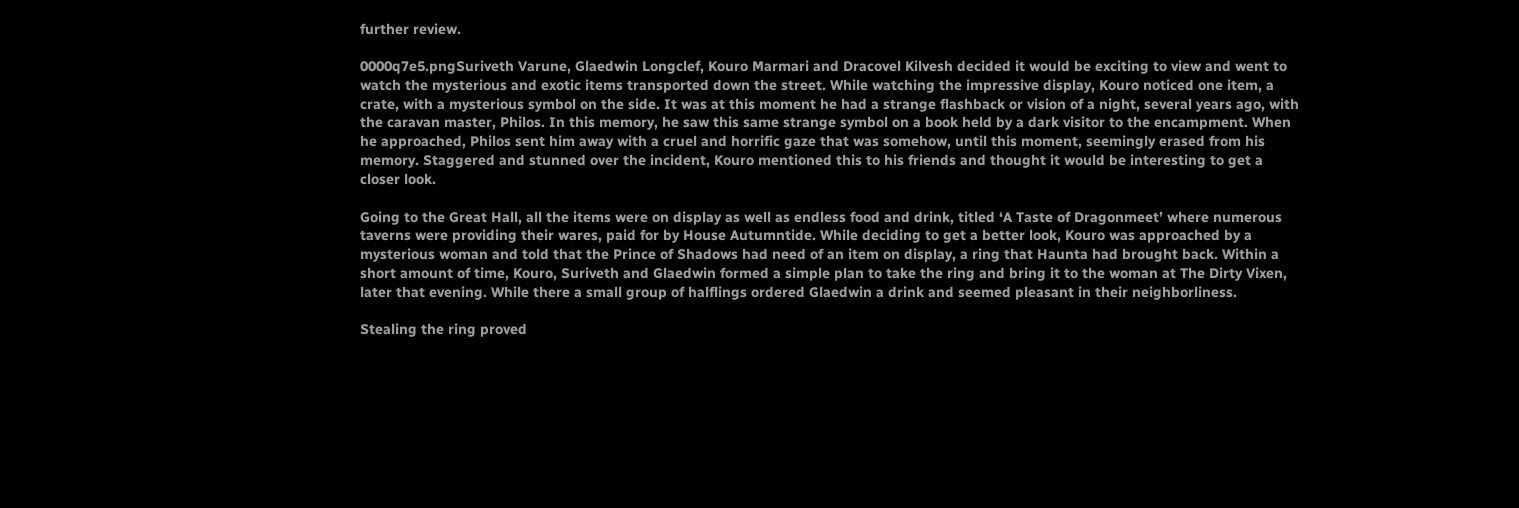further review.

0000q7e5.pngSuriveth Varune, Glaedwin Longclef, Kouro Marmari and Dracovel Kilvesh decided it would be exciting to view and went to watch the mysterious and exotic items transported down the street. While watching the impressive display, Kouro noticed one item, a crate, with a mysterious symbol on the side. It was at this moment he had a strange flashback or vision of a night, several years ago, with the caravan master, Philos. In this memory, he saw this same strange symbol on a book held by a dark visitor to the encampment. When he approached, Philos sent him away with a cruel and horrific gaze that was somehow, until this moment, seemingly erased from his memory. Staggered and stunned over the incident, Kouro mentioned this to his friends and thought it would be interesting to get a closer look.

Going to the Great Hall, all the items were on display as well as endless food and drink, titled ‘A Taste of Dragonmeet’ where numerous taverns were providing their wares, paid for by House Autumntide. While deciding to get a better look, Kouro was approached by a mysterious woman and told that the Prince of Shadows had need of an item on display, a ring that Haunta had brought back. Within a short amount of time, Kouro, Suriveth and Glaedwin formed a simple plan to take the ring and bring it to the woman at The Dirty Vixen, later that evening. While there a small group of halflings ordered Glaedwin a drink and seemed pleasant in their neighborliness.

Stealing the ring proved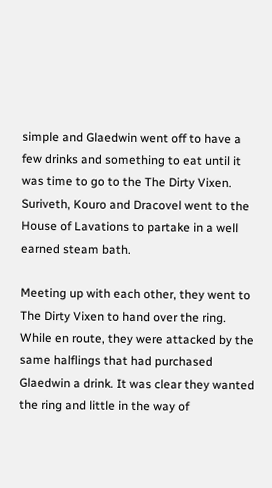simple and Glaedwin went off to have a few drinks and something to eat until it was time to go to the The Dirty Vixen. Suriveth, Kouro and Dracovel went to the House of Lavations to partake in a well earned steam bath.

Meeting up with each other, they went to The Dirty Vixen to hand over the ring. While en route, they were attacked by the same halflings that had purchased Glaedwin a drink. It was clear they wanted the ring and little in the way of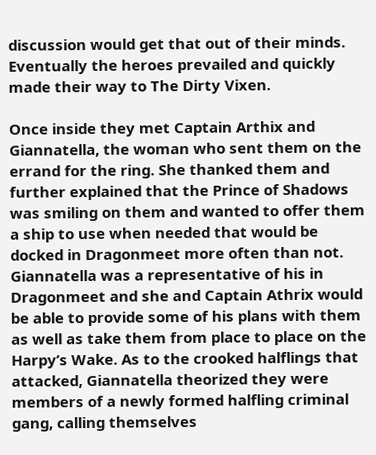discussion would get that out of their minds. Eventually the heroes prevailed and quickly made their way to The Dirty Vixen.

Once inside they met Captain Arthix and Giannatella, the woman who sent them on the errand for the ring. She thanked them and further explained that the Prince of Shadows was smiling on them and wanted to offer them a ship to use when needed that would be docked in Dragonmeet more often than not. Giannatella was a representative of his in Dragonmeet and she and Captain Athrix would be able to provide some of his plans with them as well as take them from place to place on the Harpy’s Wake. As to the crooked halflings that attacked, Giannatella theorized they were members of a newly formed halfling criminal gang, calling themselves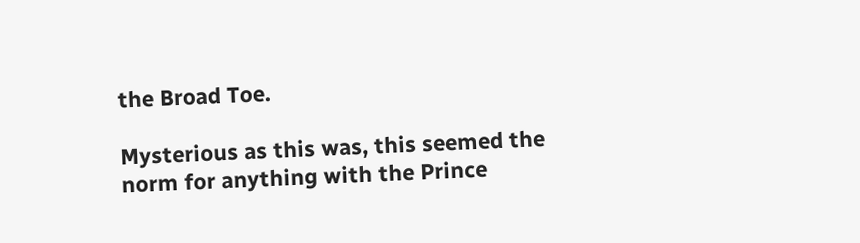the Broad Toe.

Mysterious as this was, this seemed the norm for anything with the Prince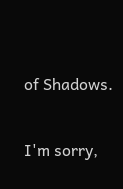of Shadows.


I'm sorry,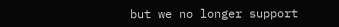but we no longer support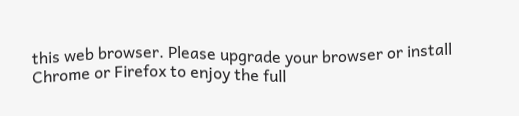this web browser. Please upgrade your browser or install Chrome or Firefox to enjoy the full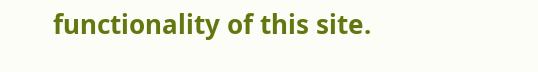functionality of this site.